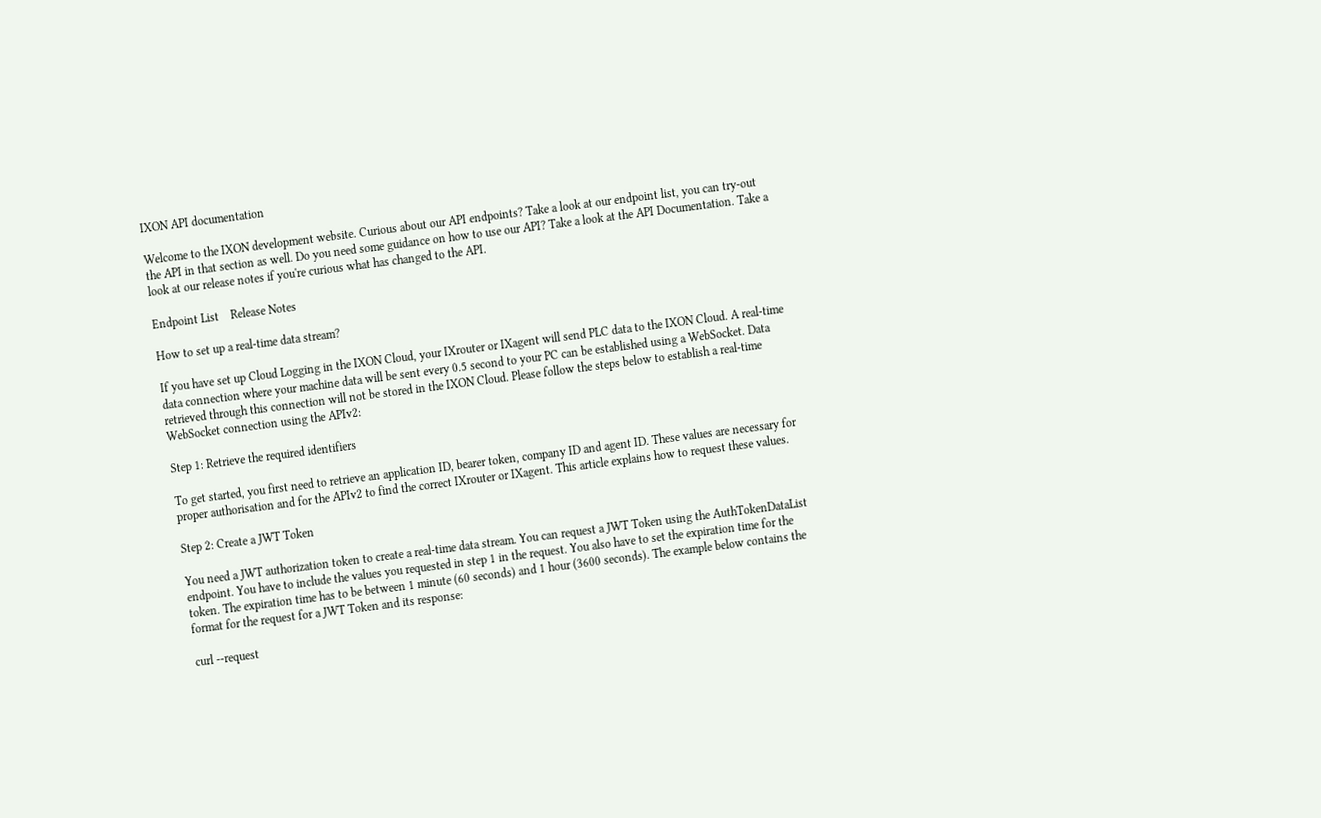IXON API documentation

Welcome to the IXON development website. Curious about our API endpoints? Take a look at our endpoint list, you can try-out the API in that section as well. Do you need some guidance on how to use our API? Take a look at the API Documentation. Take a look at our release notes if you're curious what has changed to the API.

Endpoint List    Release Notes

How to set up a real-time data stream?

If you have set up Cloud Logging in the IXON Cloud, your IXrouter or IXagent will send PLC data to the IXON Cloud. A real-time data connection where your machine data will be sent every 0.5 second to your PC can be established using a WebSocket. Data retrieved through this connection will not be stored in the IXON Cloud. Please follow the steps below to establish a real-time WebSocket connection using the APIv2:

Step 1: Retrieve the required identifiers

To get started, you first need to retrieve an application ID, bearer token, company ID and agent ID. These values are necessary for proper authorisation and for the APIv2 to find the correct IXrouter or IXagent. This article explains how to request these values.

Step 2: Create a JWT Token

You need a JWT authorization token to create a real-time data stream. You can request a JWT Token using the AuthTokenDataList endpoint. You have to include the values you requested in step 1 in the request. You also have to set the expiration time for the token. The expiration time has to be between 1 minute (60 seconds) and 1 hour (3600 seconds). The example below contains the format for the request for a JWT Token and its response:

curl --request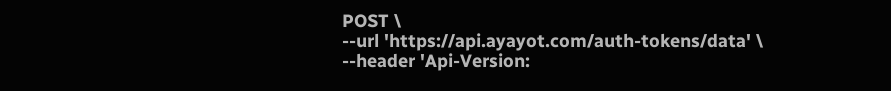POST \
--url 'https://api.ayayot.com/auth-tokens/data' \
--header 'Api-Version: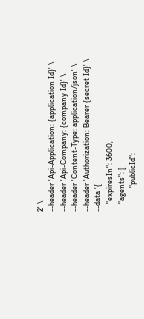2' \
--header 'Api-Application: {application Id}' \
--header 'Api-Company: {company Id}' \
--header 'Content-Type: application/json' \
--header 'Authorization: Bearer {secret Id}' \
--data '{
    "expiresIn": 3600,
    "agents": [
            "publicId":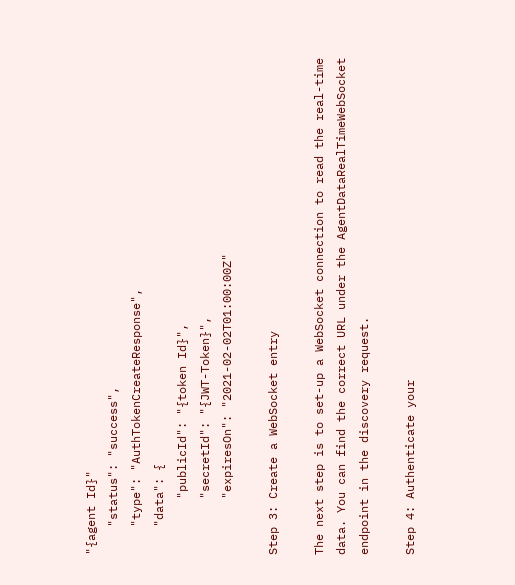"{agent Id}"
    "status": "success",
    "type": "AuthTokenCreateResponse",
    "data": {
        "publicId": "{token Id}",
        "secretId": "{JWT-Token}",
        "expiresOn": "2021-02-02T01:00:00Z"

Step 3: Create a WebSocket entry

The next step is to set-up a WebSocket connection to read the real-time data. You can find the correct URL under the AgentDataRealTimeWebSocket endpoint in the discovery request.

Step 4: Authenticate your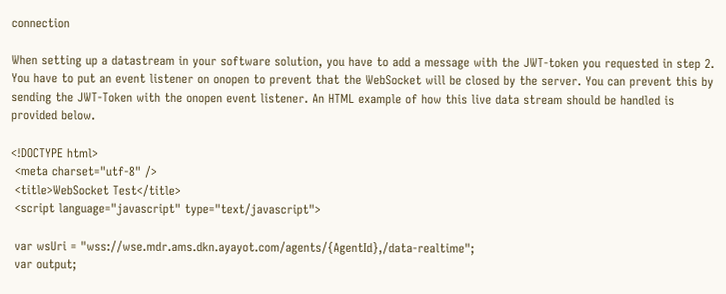connection

When setting up a datastream in your software solution, you have to add a message with the JWT-token you requested in step 2. You have to put an event listener on onopen to prevent that the WebSocket will be closed by the server. You can prevent this by sending the JWT-Token with the onopen event listener. An HTML example of how this live data stream should be handled is provided below.

<!DOCTYPE html>
 <meta charset="utf-8" />
 <title>WebSocket Test</title>
 <script language="javascript" type="text/javascript">

 var wsUri = "wss://wse.mdr.ams.dkn.ayayot.com/agents/{AgentId},/data-realtime";
 var output;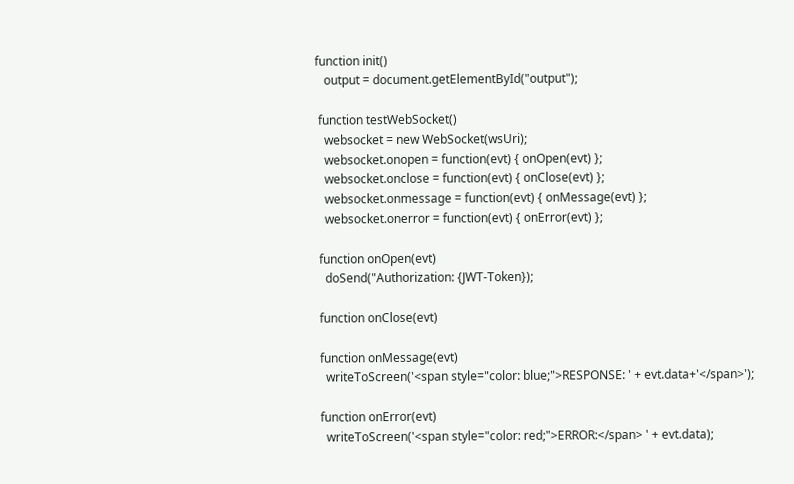function init()
   output = document.getElementById("output");

 function testWebSocket()
   websocket = new WebSocket(wsUri);
   websocket.onopen = function(evt) { onOpen(evt) };
   websocket.onclose = function(evt) { onClose(evt) };
   websocket.onmessage = function(evt) { onMessage(evt) };
   websocket.onerror = function(evt) { onError(evt) };

 function onOpen(evt)
   doSend("Authorization: {JWT-Token});

 function onClose(evt)

 function onMessage(evt)
   writeToScreen('<span style="color: blue;">RESPONSE: ' + evt.data+'</span>');

 function onError(evt)
   writeToScreen('<span style="color: red;">ERROR:</span> ' + evt.data);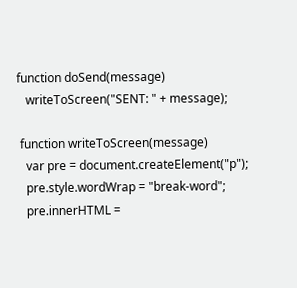function doSend(message)
   writeToScreen("SENT: " + message);

 function writeToScreen(message)
   var pre = document.createElement("p");
   pre.style.wordWrap = "break-word";
   pre.innerHTML =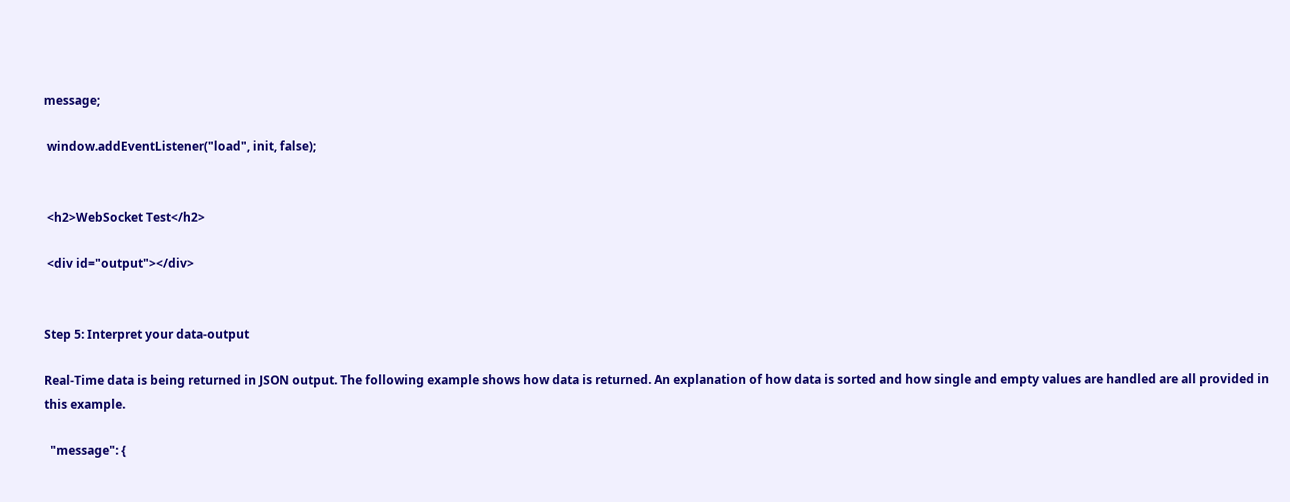message;

 window.addEventListener("load", init, false);


 <h2>WebSocket Test</h2>

 <div id="output"></div>


Step 5: Interpret your data-output

Real-Time data is being returned in JSON output. The following example shows how data is returned. An explanation of how data is sorted and how single and empty values are handled are all provided in this example.

  "message": {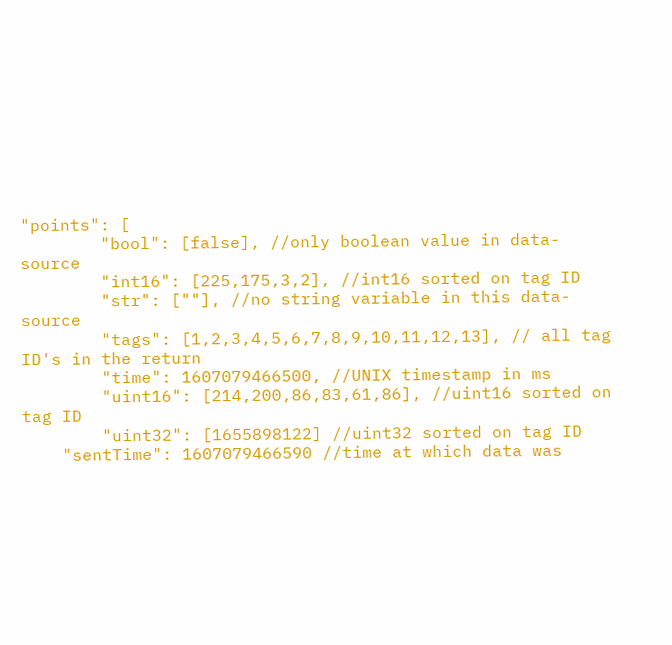"points": [
        "bool": [false], //only boolean value in data-source
        "int16": [225,175,3,2], //int16 sorted on tag ID
        "str": [""], //no string variable in this data-source
        "tags": [1,2,3,4,5,6,7,8,9,10,11,12,13], // all tag ID's in the return
        "time": 1607079466500, //UNIX timestamp in ms
        "uint16": [214,200,86,83,61,86], //uint16 sorted on tag ID
        "uint32": [1655898122] //uint32 sorted on tag ID
    "sentTime": 1607079466590 //time at which data was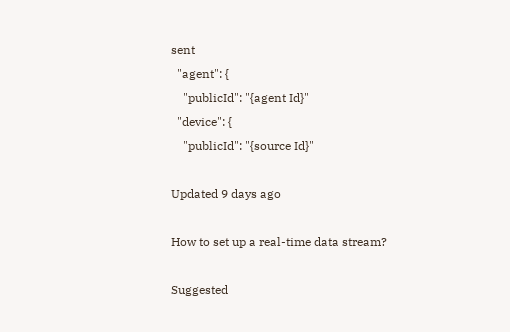sent
  "agent": {
    "publicId": "{agent Id}"
  "device": {
    "publicId": "{source Id}"

Updated 9 days ago

How to set up a real-time data stream?

Suggested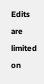Edits are limited on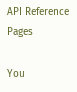API Reference Pages

You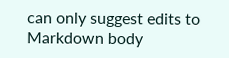can only suggest edits to Markdown body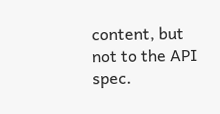content, but not to the API spec.